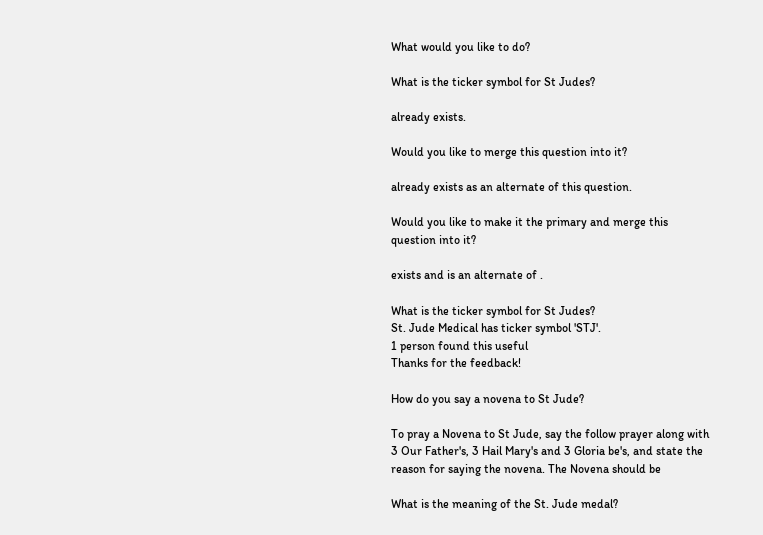What would you like to do?

What is the ticker symbol for St Judes?

already exists.

Would you like to merge this question into it?

already exists as an alternate of this question.

Would you like to make it the primary and merge this question into it?

exists and is an alternate of .

What is the ticker symbol for St Judes?
St. Jude Medical has ticker symbol 'STJ'.
1 person found this useful
Thanks for the feedback!

How do you say a novena to St Jude?

To pray a Novena to St Jude, say the follow prayer along with 3 Our Father's, 3 Hail Mary's and 3 Gloria be's, and state the reason for saying the novena. The Novena should be

What is the meaning of the St. Jude medal?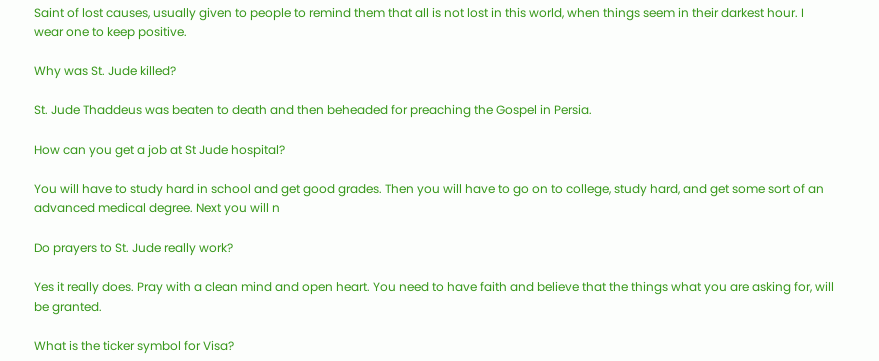Saint of lost causes, usually given to people to remind them that all is not lost in this world, when things seem in their darkest hour. I wear one to keep positive.

Why was St. Jude killed?

St. Jude Thaddeus was beaten to death and then beheaded for preaching the Gospel in Persia.

How can you get a job at St Jude hospital?

You will have to study hard in school and get good grades. Then you will have to go on to college, study hard, and get some sort of an advanced medical degree. Next you will n

Do prayers to St. Jude really work?

Yes it really does. Pray with a clean mind and open heart. You need to have faith and believe that the things what you are asking for, will be granted.

What is the ticker symbol for Visa?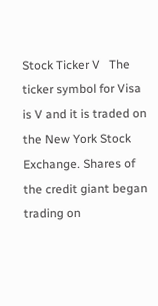Stock Ticker V   The ticker symbol for Visa is V and it is traded on the New York Stock Exchange. Shares of the credit giant began trading on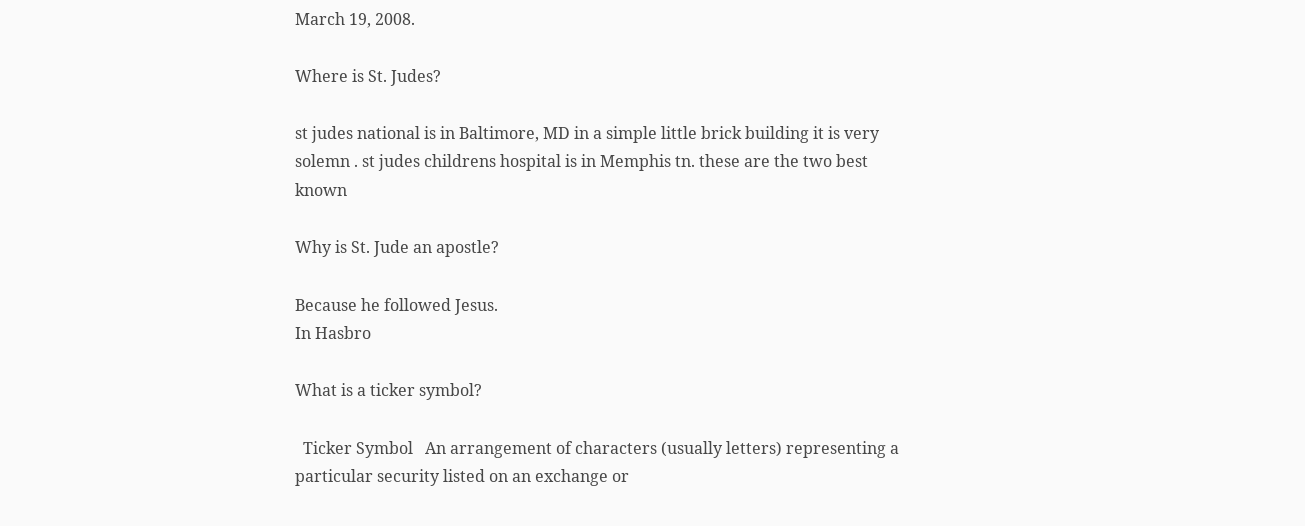March 19, 2008.

Where is St. Judes?

st judes national is in Baltimore, MD in a simple little brick building it is very solemn . st judes childrens hospital is in Memphis tn. these are the two best known

Why is St. Jude an apostle?

Because he followed Jesus.
In Hasbro

What is a ticker symbol?

  Ticker Symbol   An arrangement of characters (usually letters) representing a particular security listed on an exchange or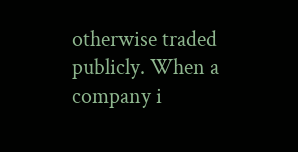otherwise traded publicly. When a company i